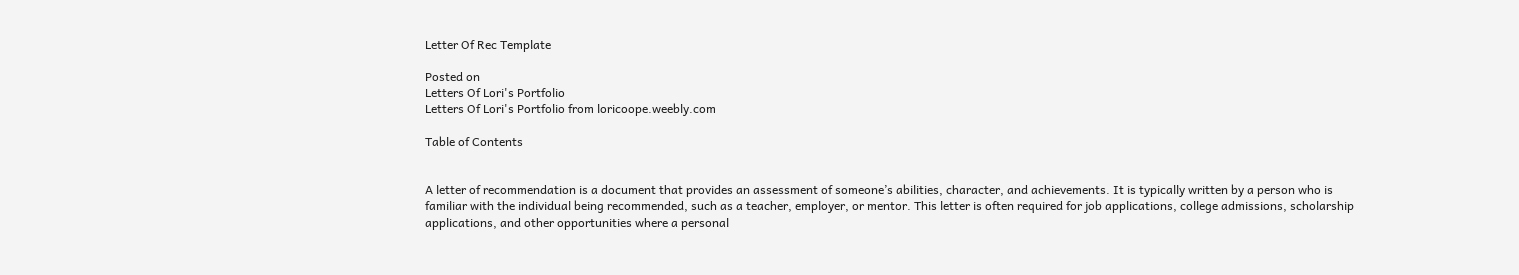Letter Of Rec Template

Posted on
Letters Of Lori's Portfolio
Letters Of Lori's Portfolio from loricoope.weebly.com

Table of Contents


A letter of recommendation is a document that provides an assessment of someone’s abilities, character, and achievements. It is typically written by a person who is familiar with the individual being recommended, such as a teacher, employer, or mentor. This letter is often required for job applications, college admissions, scholarship applications, and other opportunities where a personal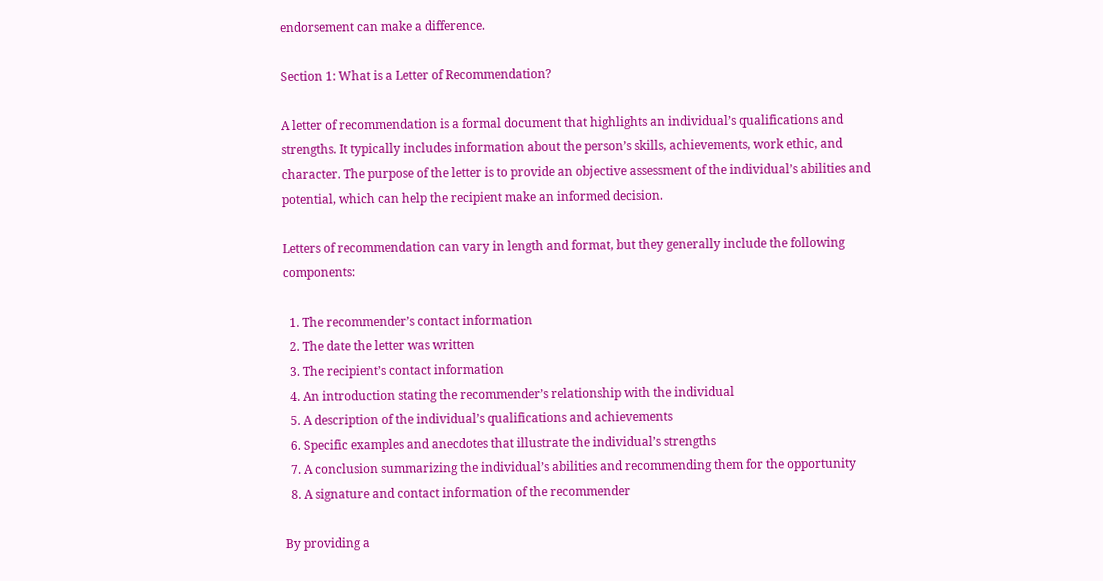endorsement can make a difference.

Section 1: What is a Letter of Recommendation?

A letter of recommendation is a formal document that highlights an individual’s qualifications and strengths. It typically includes information about the person’s skills, achievements, work ethic, and character. The purpose of the letter is to provide an objective assessment of the individual’s abilities and potential, which can help the recipient make an informed decision.

Letters of recommendation can vary in length and format, but they generally include the following components:

  1. The recommender’s contact information
  2. The date the letter was written
  3. The recipient’s contact information
  4. An introduction stating the recommender’s relationship with the individual
  5. A description of the individual’s qualifications and achievements
  6. Specific examples and anecdotes that illustrate the individual’s strengths
  7. A conclusion summarizing the individual’s abilities and recommending them for the opportunity
  8. A signature and contact information of the recommender

By providing a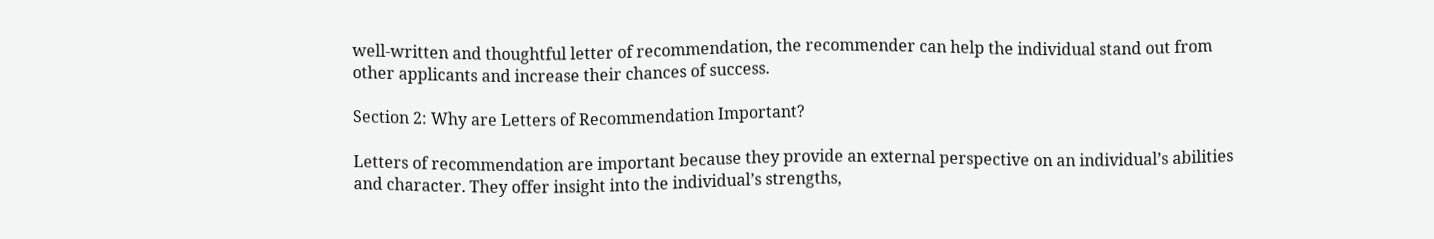well-written and thoughtful letter of recommendation, the recommender can help the individual stand out from other applicants and increase their chances of success.

Section 2: Why are Letters of Recommendation Important?

Letters of recommendation are important because they provide an external perspective on an individual’s abilities and character. They offer insight into the individual’s strengths,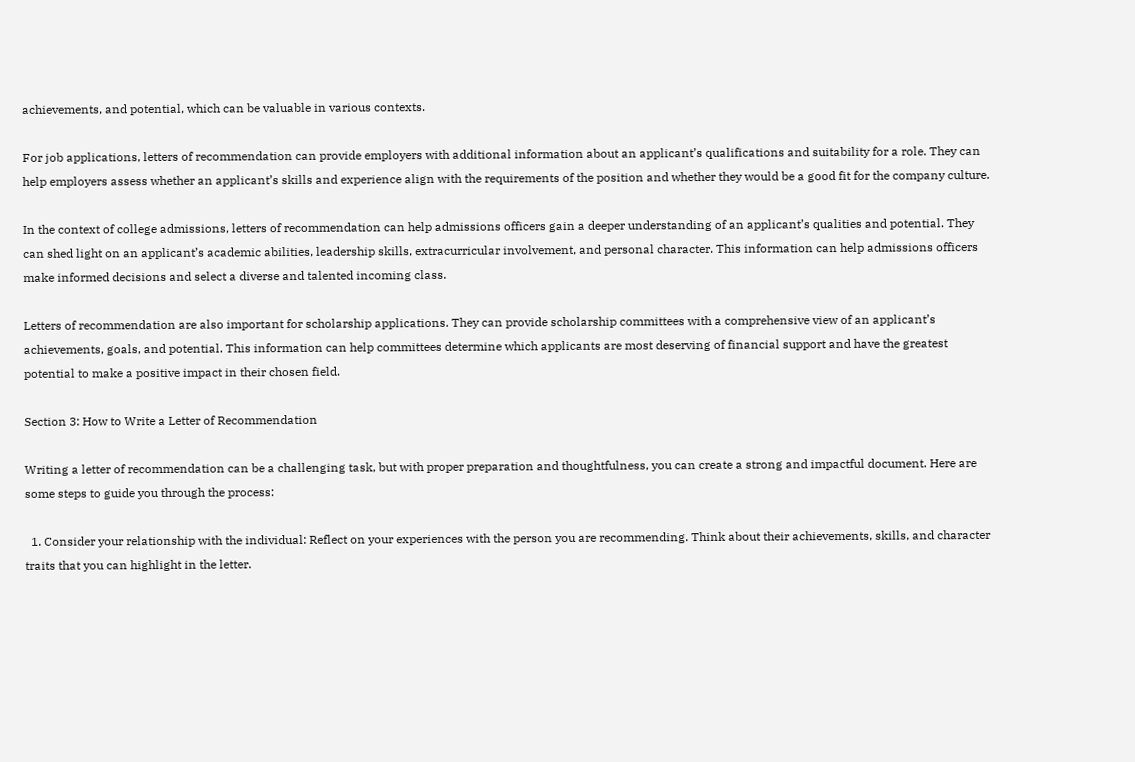achievements, and potential, which can be valuable in various contexts.

For job applications, letters of recommendation can provide employers with additional information about an applicant’s qualifications and suitability for a role. They can help employers assess whether an applicant’s skills and experience align with the requirements of the position and whether they would be a good fit for the company culture.

In the context of college admissions, letters of recommendation can help admissions officers gain a deeper understanding of an applicant’s qualities and potential. They can shed light on an applicant’s academic abilities, leadership skills, extracurricular involvement, and personal character. This information can help admissions officers make informed decisions and select a diverse and talented incoming class.

Letters of recommendation are also important for scholarship applications. They can provide scholarship committees with a comprehensive view of an applicant’s achievements, goals, and potential. This information can help committees determine which applicants are most deserving of financial support and have the greatest potential to make a positive impact in their chosen field.

Section 3: How to Write a Letter of Recommendation

Writing a letter of recommendation can be a challenging task, but with proper preparation and thoughtfulness, you can create a strong and impactful document. Here are some steps to guide you through the process:

  1. Consider your relationship with the individual: Reflect on your experiences with the person you are recommending. Think about their achievements, skills, and character traits that you can highlight in the letter.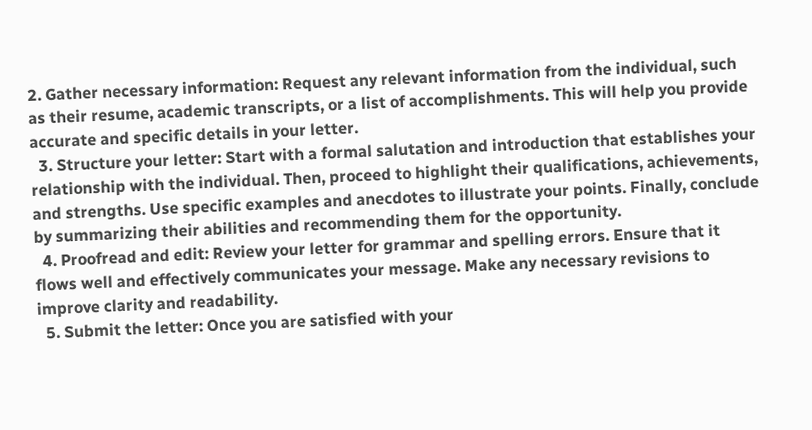2. Gather necessary information: Request any relevant information from the individual, such as their resume, academic transcripts, or a list of accomplishments. This will help you provide accurate and specific details in your letter.
  3. Structure your letter: Start with a formal salutation and introduction that establishes your relationship with the individual. Then, proceed to highlight their qualifications, achievements, and strengths. Use specific examples and anecdotes to illustrate your points. Finally, conclude by summarizing their abilities and recommending them for the opportunity.
  4. Proofread and edit: Review your letter for grammar and spelling errors. Ensure that it flows well and effectively communicates your message. Make any necessary revisions to improve clarity and readability.
  5. Submit the letter: Once you are satisfied with your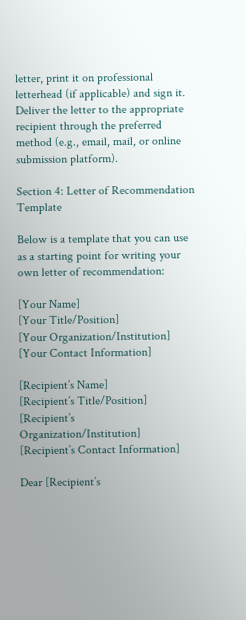letter, print it on professional letterhead (if applicable) and sign it. Deliver the letter to the appropriate recipient through the preferred method (e.g., email, mail, or online submission platform).

Section 4: Letter of Recommendation Template

Below is a template that you can use as a starting point for writing your own letter of recommendation:

[Your Name]
[Your Title/Position]
[Your Organization/Institution]
[Your Contact Information]

[Recipient’s Name]
[Recipient’s Title/Position]
[Recipient’s Organization/Institution]
[Recipient’s Contact Information]

Dear [Recipient’s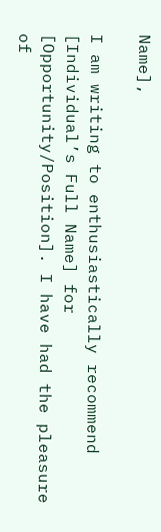Name],

I am writing to enthusiastically recommend [Individual’s Full Name] for [Opportunity/Position]. I have had the pleasure of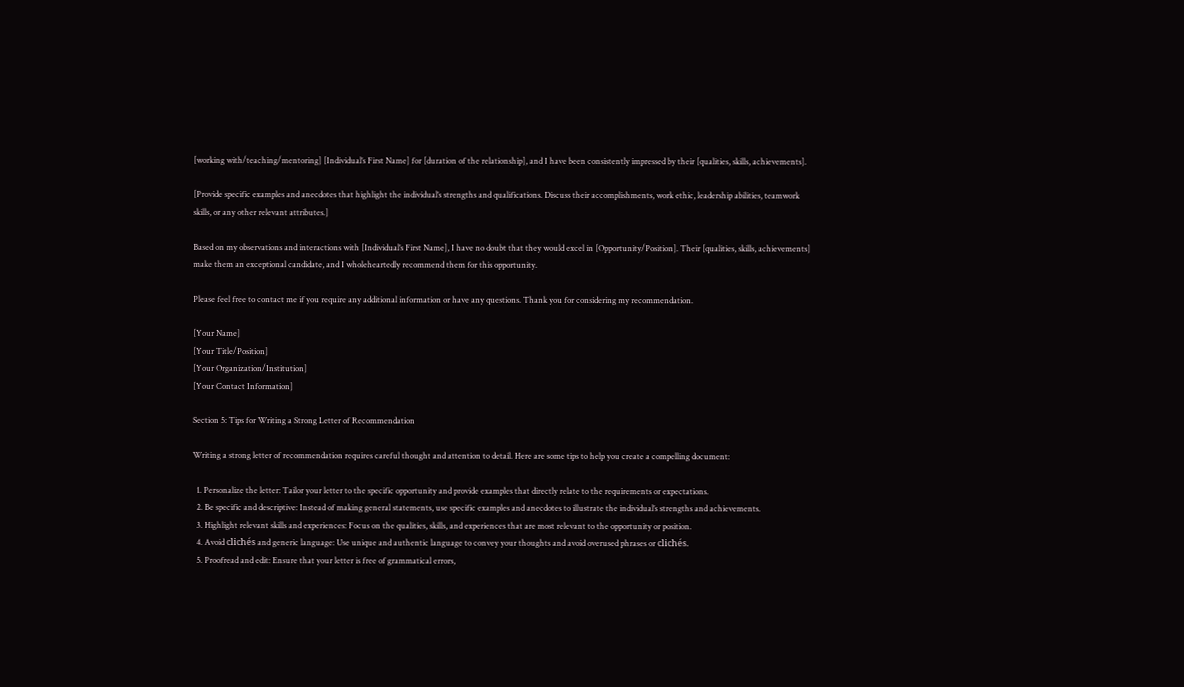[working with/teaching/mentoring] [Individual’s First Name] for [duration of the relationship], and I have been consistently impressed by their [qualities, skills, achievements].

[Provide specific examples and anecdotes that highlight the individual’s strengths and qualifications. Discuss their accomplishments, work ethic, leadership abilities, teamwork skills, or any other relevant attributes.]

Based on my observations and interactions with [Individual’s First Name], I have no doubt that they would excel in [Opportunity/Position]. Their [qualities, skills, achievements] make them an exceptional candidate, and I wholeheartedly recommend them for this opportunity.

Please feel free to contact me if you require any additional information or have any questions. Thank you for considering my recommendation.

[Your Name]
[Your Title/Position]
[Your Organization/Institution]
[Your Contact Information]

Section 5: Tips for Writing a Strong Letter of Recommendation

Writing a strong letter of recommendation requires careful thought and attention to detail. Here are some tips to help you create a compelling document:

  1. Personalize the letter: Tailor your letter to the specific opportunity and provide examples that directly relate to the requirements or expectations.
  2. Be specific and descriptive: Instead of making general statements, use specific examples and anecdotes to illustrate the individual’s strengths and achievements.
  3. Highlight relevant skills and experiences: Focus on the qualities, skills, and experiences that are most relevant to the opportunity or position.
  4. Avoid clichés and generic language: Use unique and authentic language to convey your thoughts and avoid overused phrases or clichés.
  5. Proofread and edit: Ensure that your letter is free of grammatical errors,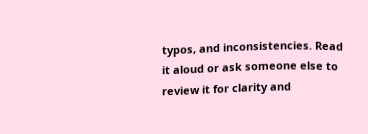typos, and inconsistencies. Read it aloud or ask someone else to review it for clarity and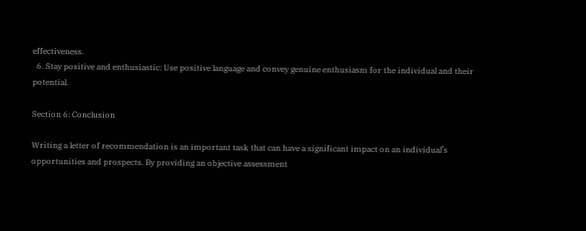effectiveness.
  6. Stay positive and enthusiastic: Use positive language and convey genuine enthusiasm for the individual and their potential.

Section 6: Conclusion

Writing a letter of recommendation is an important task that can have a significant impact on an individual’s opportunities and prospects. By providing an objective assessment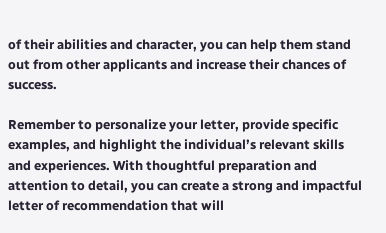of their abilities and character, you can help them stand out from other applicants and increase their chances of success.

Remember to personalize your letter, provide specific examples, and highlight the individual’s relevant skills and experiences. With thoughtful preparation and attention to detail, you can create a strong and impactful letter of recommendation that will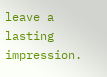leave a lasting impression.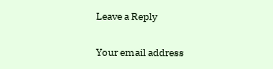Leave a Reply

Your email address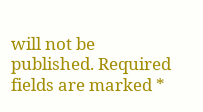will not be published. Required fields are marked *